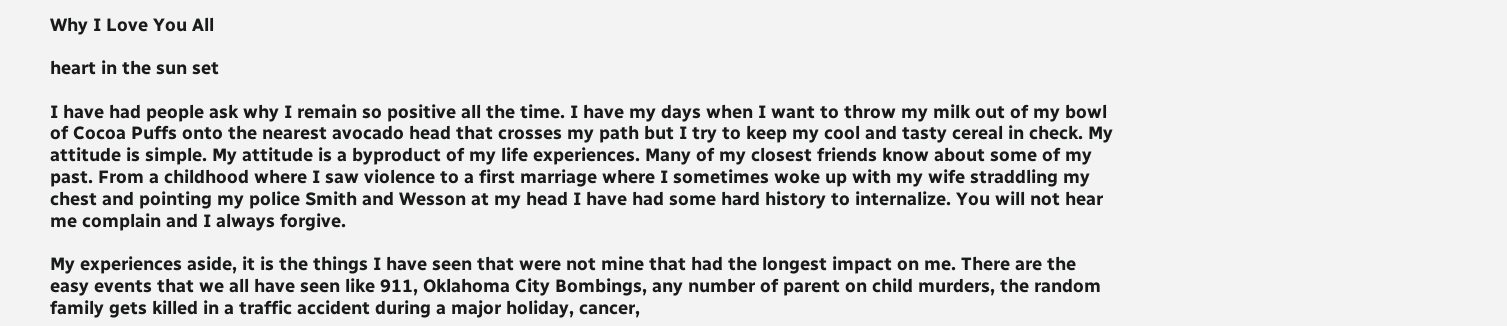Why I Love You All

heart in the sun set

I have had people ask why I remain so positive all the time. I have my days when I want to throw my milk out of my bowl of Cocoa Puffs onto the nearest avocado head that crosses my path but I try to keep my cool and tasty cereal in check. My attitude is simple. My attitude is a byproduct of my life experiences. Many of my closest friends know about some of my past. From a childhood where I saw violence to a first marriage where I sometimes woke up with my wife straddling my chest and pointing my police Smith and Wesson at my head I have had some hard history to internalize. You will not hear me complain and I always forgive.

My experiences aside, it is the things I have seen that were not mine that had the longest impact on me. There are the easy events that we all have seen like 911, Oklahoma City Bombings, any number of parent on child murders, the random family gets killed in a traffic accident during a major holiday, cancer,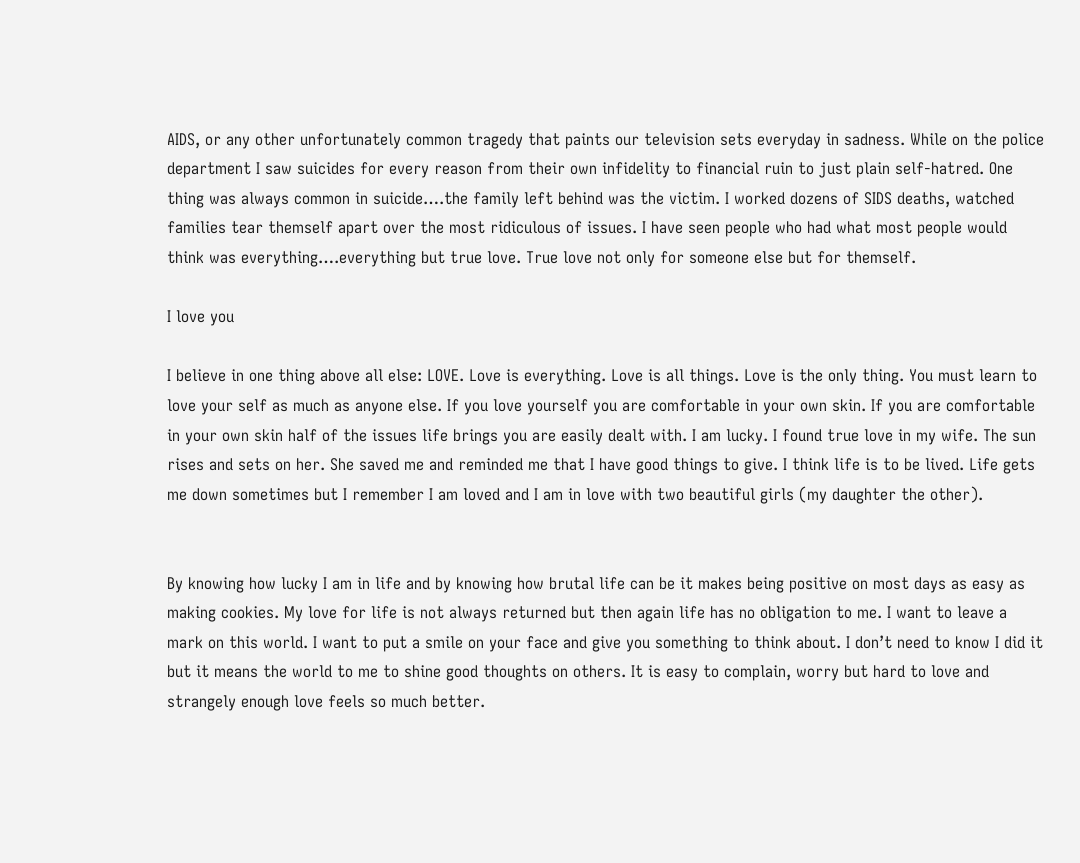AIDS, or any other unfortunately common tragedy that paints our television sets everyday in sadness. While on the police department I saw suicides for every reason from their own infidelity to financial ruin to just plain self-hatred. One thing was always common in suicide….the family left behind was the victim. I worked dozens of SIDS deaths, watched families tear themself apart over the most ridiculous of issues. I have seen people who had what most people would think was everything….everything but true love. True love not only for someone else but for themself.

I love you

I believe in one thing above all else: LOVE. Love is everything. Love is all things. Love is the only thing. You must learn to love your self as much as anyone else. If you love yourself you are comfortable in your own skin. If you are comfortable in your own skin half of the issues life brings you are easily dealt with. I am lucky. I found true love in my wife. The sun rises and sets on her. She saved me and reminded me that I have good things to give. I think life is to be lived. Life gets me down sometimes but I remember I am loved and I am in love with two beautiful girls (my daughter the other).


By knowing how lucky I am in life and by knowing how brutal life can be it makes being positive on most days as easy as making cookies. My love for life is not always returned but then again life has no obligation to me. I want to leave a mark on this world. I want to put a smile on your face and give you something to think about. I don’t need to know I did it but it means the world to me to shine good thoughts on others. It is easy to complain, worry but hard to love and strangely enough love feels so much better.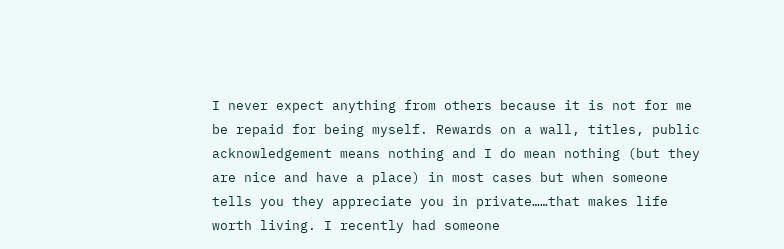I never expect anything from others because it is not for me be repaid for being myself. Rewards on a wall, titles, public acknowledgement means nothing and I do mean nothing (but they are nice and have a place) in most cases but when someone tells you they appreciate you in private……that makes life worth living. I recently had someone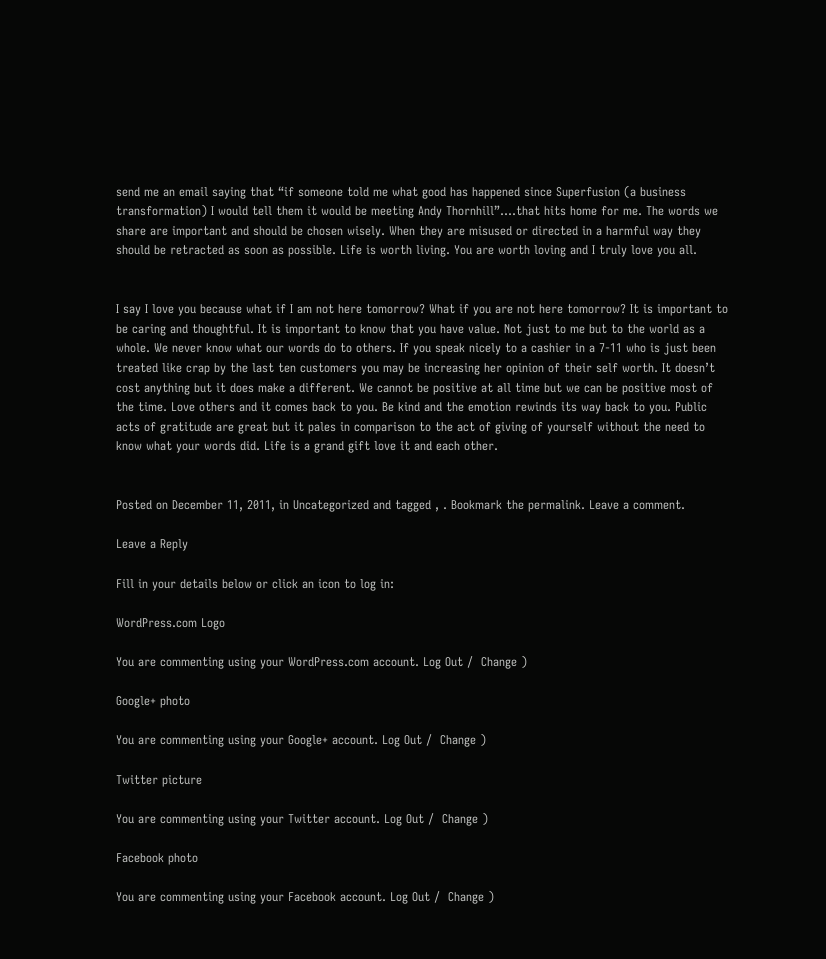send me an email saying that “if someone told me what good has happened since Superfusion (a business transformation) I would tell them it would be meeting Andy Thornhill”….that hits home for me. The words we share are important and should be chosen wisely. When they are misused or directed in a harmful way they should be retracted as soon as possible. Life is worth living. You are worth loving and I truly love you all.


I say I love you because what if I am not here tomorrow? What if you are not here tomorrow? It is important to be caring and thoughtful. It is important to know that you have value. Not just to me but to the world as a whole. We never know what our words do to others. If you speak nicely to a cashier in a 7-11 who is just been treated like crap by the last ten customers you may be increasing her opinion of their self worth. It doesn’t cost anything but it does make a different. We cannot be positive at all time but we can be positive most of the time. Love others and it comes back to you. Be kind and the emotion rewinds its way back to you. Public acts of gratitude are great but it pales in comparison to the act of giving of yourself without the need to know what your words did. Life is a grand gift love it and each other.


Posted on December 11, 2011, in Uncategorized and tagged , . Bookmark the permalink. Leave a comment.

Leave a Reply

Fill in your details below or click an icon to log in:

WordPress.com Logo

You are commenting using your WordPress.com account. Log Out /  Change )

Google+ photo

You are commenting using your Google+ account. Log Out /  Change )

Twitter picture

You are commenting using your Twitter account. Log Out /  Change )

Facebook photo

You are commenting using your Facebook account. Log Out /  Change )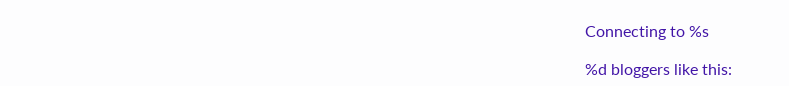Connecting to %s

%d bloggers like this: